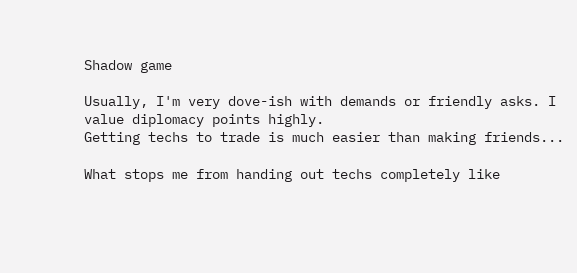Shadow game

Usually, I'm very dove-ish with demands or friendly asks. I value diplomacy points highly.
Getting techs to trade is much easier than making friends...

What stops me from handing out techs completely like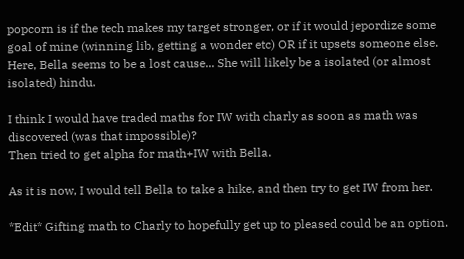popcorn is if the tech makes my target stronger, or if it would jepordize some goal of mine (winning lib, getting a wonder etc) OR if it upsets someone else.
Here, Bella seems to be a lost cause... She will likely be a isolated (or almost isolated) hindu.

I think I would have traded maths for IW with charly as soon as math was discovered (was that impossible)?
Then tried to get alpha for math+IW with Bella.

As it is now, I would tell Bella to take a hike, and then try to get IW from her.

*Edit* Gifting math to Charly to hopefully get up to pleased could be an option.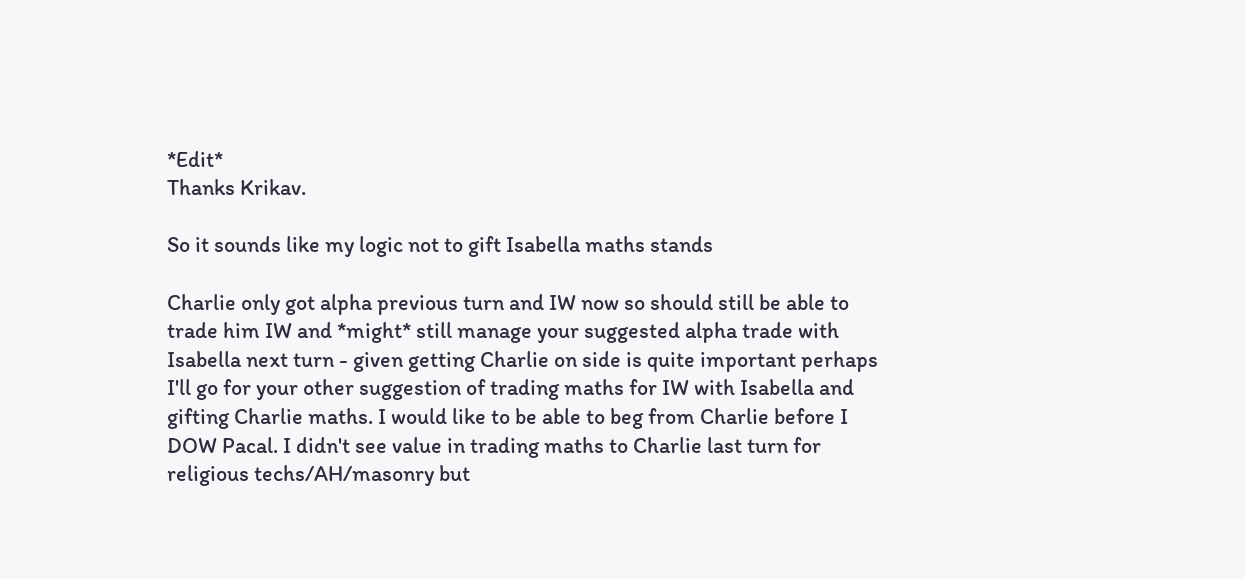*Edit*
Thanks Krikav.

So it sounds like my logic not to gift Isabella maths stands

Charlie only got alpha previous turn and IW now so should still be able to trade him IW and *might* still manage your suggested alpha trade with Isabella next turn - given getting Charlie on side is quite important perhaps I'll go for your other suggestion of trading maths for IW with Isabella and gifting Charlie maths. I would like to be able to beg from Charlie before I DOW Pacal. I didn't see value in trading maths to Charlie last turn for religious techs/AH/masonry but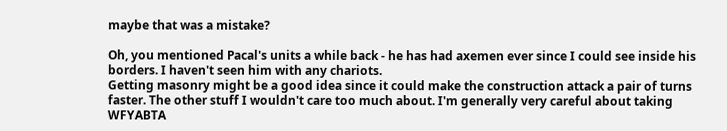maybe that was a mistake?

Oh, you mentioned Pacal's units a while back - he has had axemen ever since I could see inside his borders. I haven't seen him with any chariots.
Getting masonry might be a good idea since it could make the construction attack a pair of turns faster. The other stuff I wouldn't care too much about. I'm generally very careful about taking WFYABTA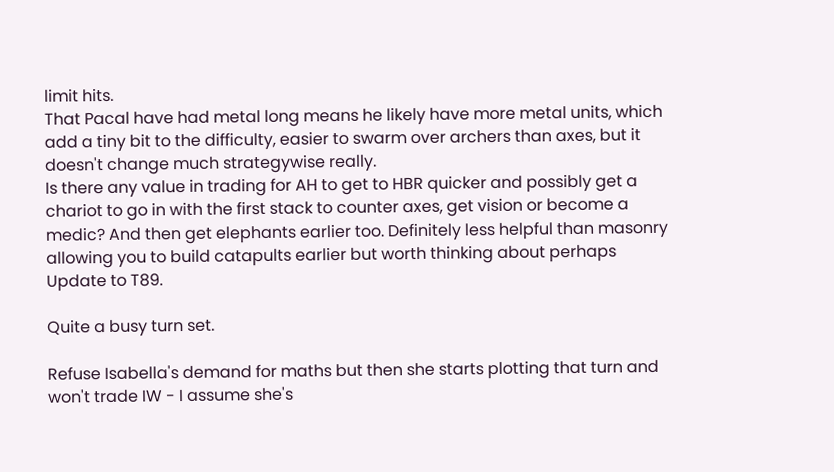limit hits.
That Pacal have had metal long means he likely have more metal units, which add a tiny bit to the difficulty, easier to swarm over archers than axes, but it doesn't change much strategywise really.
Is there any value in trading for AH to get to HBR quicker and possibly get a chariot to go in with the first stack to counter axes, get vision or become a medic? And then get elephants earlier too. Definitely less helpful than masonry allowing you to build catapults earlier but worth thinking about perhaps
Update to T89.

Quite a busy turn set.

Refuse Isabella's demand for maths but then she starts plotting that turn and won't trade IW - I assume she's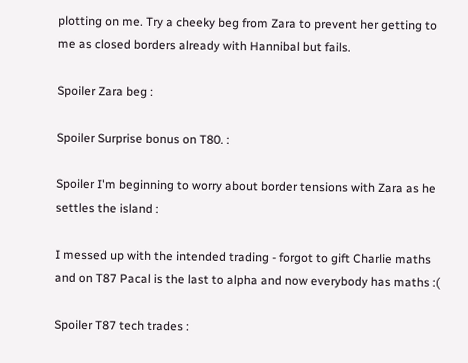plotting on me. Try a cheeky beg from Zara to prevent her getting to me as closed borders already with Hannibal but fails.

Spoiler Zara beg :

Spoiler Surprise bonus on T80. :

Spoiler I'm beginning to worry about border tensions with Zara as he settles the island :

I messed up with the intended trading - forgot to gift Charlie maths and on T87 Pacal is the last to alpha and now everybody has maths :(

Spoiler T87 tech trades :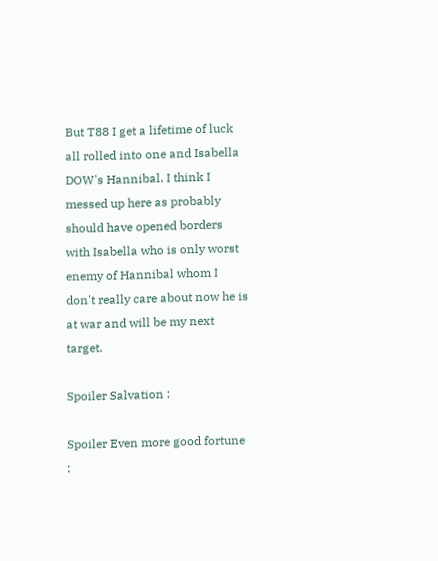But T88 I get a lifetime of luck all rolled into one and Isabella DOW's Hannibal. I think I messed up here as probably should have opened borders with Isabella who is only worst enemy of Hannibal whom I don't really care about now he is at war and will be my next target.

Spoiler Salvation :

Spoiler Even more good fortune :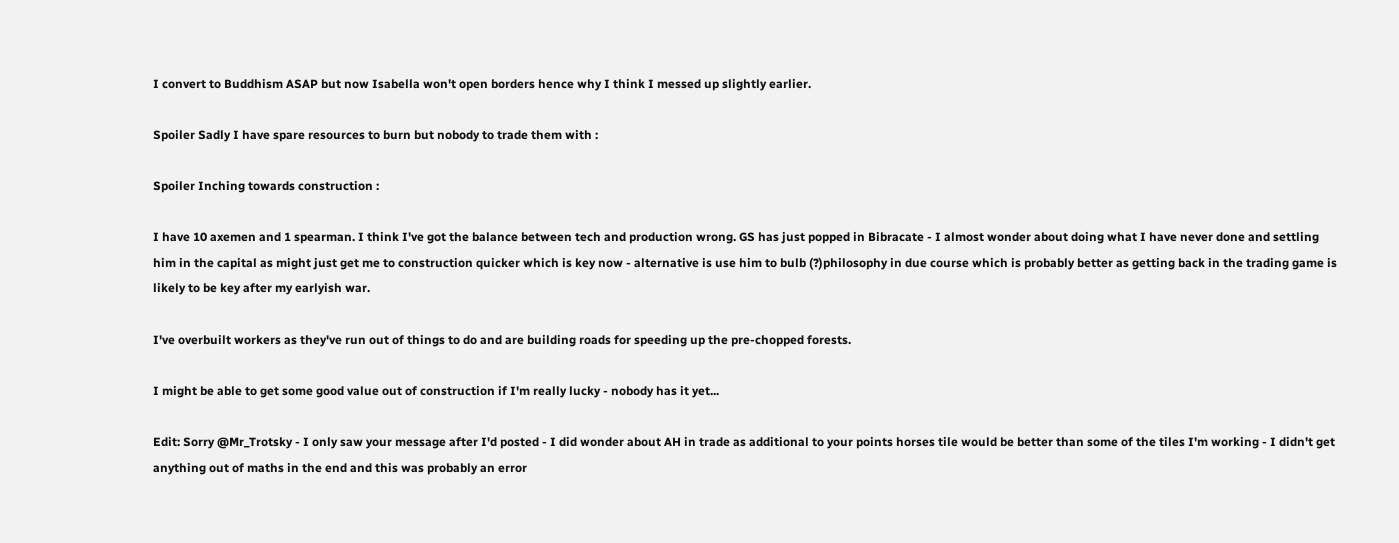I convert to Buddhism ASAP but now Isabella won't open borders hence why I think I messed up slightly earlier.

Spoiler Sadly I have spare resources to burn but nobody to trade them with :

Spoiler Inching towards construction :

I have 10 axemen and 1 spearman. I think I've got the balance between tech and production wrong. GS has just popped in Bibracate - I almost wonder about doing what I have never done and settling him in the capital as might just get me to construction quicker which is key now - alternative is use him to bulb (?)philosophy in due course which is probably better as getting back in the trading game is likely to be key after my earlyish war.

I've overbuilt workers as they've run out of things to do and are building roads for speeding up the pre-chopped forests.

I might be able to get some good value out of construction if I'm really lucky - nobody has it yet...

Edit: Sorry @Mr_Trotsky - I only saw your message after I'd posted - I did wonder about AH in trade as additional to your points horses tile would be better than some of the tiles I'm working - I didn't get anything out of maths in the end and this was probably an error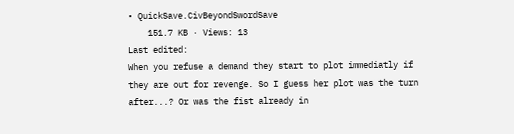• QuickSave.CivBeyondSwordSave
    151.7 KB · Views: 13
Last edited:
When you refuse a demand they start to plot immediatly if they are out for revenge. So I guess her plot was the turn after...? Or was the fist already in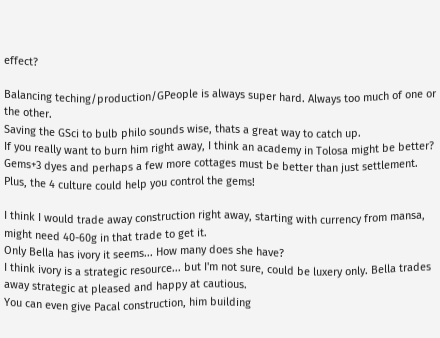effect?

Balancing teching/production/GPeople is always super hard. Always too much of one or the other.
Saving the GSci to bulb philo sounds wise, thats a great way to catch up.
If you really want to burn him right away, I think an academy in Tolosa might be better? Gems+3 dyes and perhaps a few more cottages must be better than just settlement.
Plus, the 4 culture could help you control the gems!

I think I would trade away construction right away, starting with currency from mansa, might need 40-60g in that trade to get it.
Only Bella has ivory it seems... How many does she have?
I think ivory is a strategic resource... but I'm not sure, could be luxery only. Bella trades away strategic at pleased and happy at cautious.
You can even give Pacal construction, him building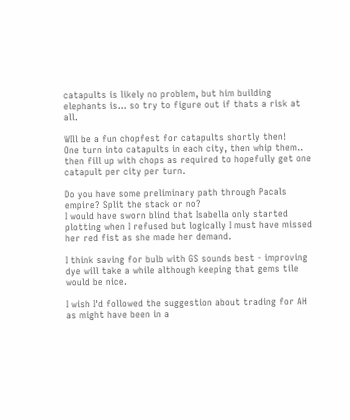catapults is likely no problem, but him building elephants is... so try to figure out if thats a risk at all.

WIll be a fun chopfest for catapults shortly then!
One turn into catapults in each city, then whip them.. then fill up with chops as required to hopefully get one catapult per city per turn.

Do you have some preliminary path through Pacals empire? Split the stack or no?
I would have sworn blind that Isabella only started plotting when I refused but logically I must have missed her red fist as she made her demand.

I think saving for bulb with GS sounds best - improving dye will take a while although keeping that gems tile would be nice.

I wish I'd followed the suggestion about trading for AH as might have been in a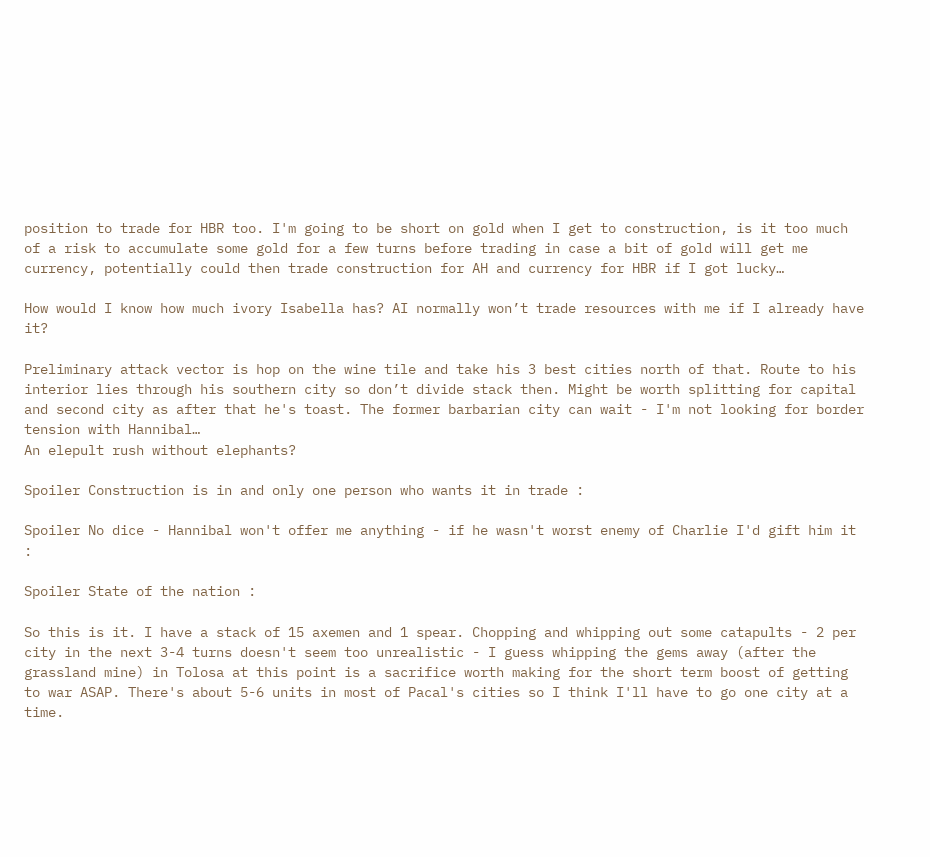position to trade for HBR too. I'm going to be short on gold when I get to construction, is it too much of a risk to accumulate some gold for a few turns before trading in case a bit of gold will get me currency, potentially could then trade construction for AH and currency for HBR if I got lucky…

How would I know how much ivory Isabella has? AI normally won’t trade resources with me if I already have it?

Preliminary attack vector is hop on the wine tile and take his 3 best cities north of that. Route to his interior lies through his southern city so don’t divide stack then. Might be worth splitting for capital and second city as after that he's toast. The former barbarian city can wait - I'm not looking for border tension with Hannibal…
An elepult rush without elephants?

Spoiler Construction is in and only one person who wants it in trade :

Spoiler No dice - Hannibal won't offer me anything - if he wasn't worst enemy of Charlie I'd gift him it :

Spoiler State of the nation :

So this is it. I have a stack of 15 axemen and 1 spear. Chopping and whipping out some catapults - 2 per city in the next 3-4 turns doesn't seem too unrealistic - I guess whipping the gems away (after the grassland mine) in Tolosa at this point is a sacrifice worth making for the short term boost of getting to war ASAP. There's about 5-6 units in most of Pacal's cities so I think I'll have to go one city at a time.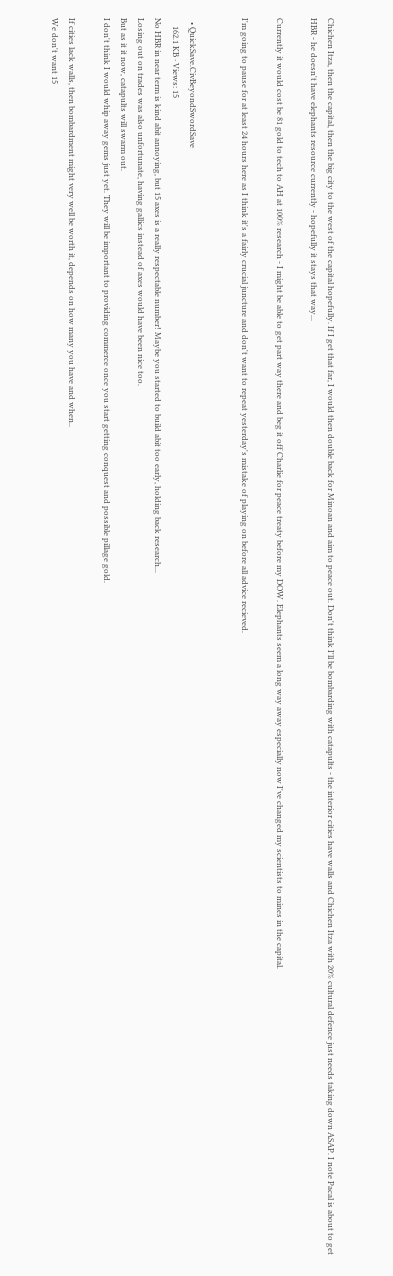Chichen Itza, then the capital, then the big city to the west of the capital hopefully. If I get that far, I would then double back for Minoan and aim to peace out. Don't think I'll be bombarding with catapults - the interior cities have walls and Chichen Itza with 20% cultural defence just needs taking down ASAP. I note Pacal is about to get HBR - he doesn't have elephants resource currently - hopefully it stays that way...

Currently it would cost be 81 gold to tech to AH at 100% research - I might be able to get part way there and beg it off Charlie for peace treaty before my DOW. Elephants seem a long way away especially now I've changed my scientists to mines in the capital.

I'm going to pause for at least 24 hours here as I think it's a fairly crucial juncture and don't want to repeat yesterday's mistake of playing on before all advice recieved.


  • QuickSave.CivBeyondSwordSave
    162.1 KB · Views: 15
No HBR in near term is kind abit annoying, but 15 axes is a really respectable number! Maybe you started to build abit too early, holding back research...
Losing out on trades was also unfortunate, having gallics instead of axes would have been nice too.
But as it it now, catapults will swarm out.
I don't think I would whip away gems just yet. They will be important to providing commerce once you start getting conquest and possible pillage gold.

If cities lack walls, then bombardment might very well be worth it, depends on how many you have and when..
We don't want 15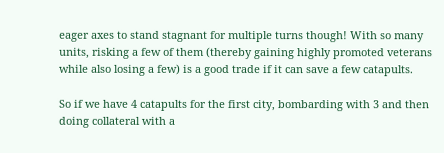eager axes to stand stagnant for multiple turns though! With so many units, risking a few of them (thereby gaining highly promoted veterans while also losing a few) is a good trade if it can save a few catapults.

So if we have 4 catapults for the first city, bombarding with 3 and then doing collateral with a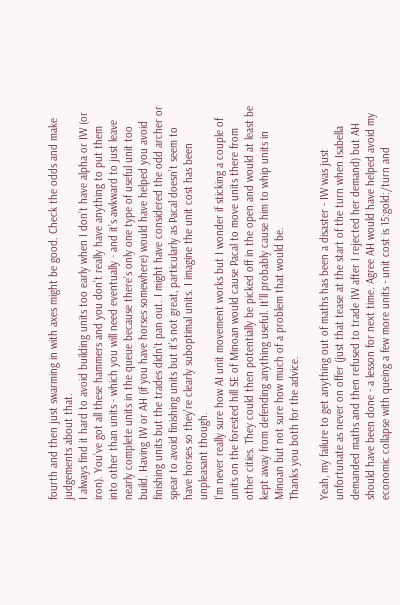fourth and then just swarming in with axes might be good. Check the odds and make judgements about that.
I always find it hard to avoid building units too early when I don’t have alpha or IW (or iron). You’ve got all these hammers and you don’t really have anything to put them into other than units - which you will need eventually - and it’s awkward to just leave nearly complete units in the queue because there’s only one type of useful unit too build. Having IW or AH (if you have horses somewhere) would have helped you avoid finishing units but the trades didn’t pan out. I might have considered the odd archer or spear to avoid finishing units but it’s not great, particularly as Pacal doesn’t seem to have horses so they’re clearly suboptimal units. I imagine the unit cost has been unpleasant though.
I’m never really sure how AI unit movement works but I wonder if sticking a couple of units on the forested hill SE of Minoan would cause Pacal to move units there from other cities. They could then potentially be picked off in the open and would at least be kept away from defending anything useful. It’ll probably cause him to whip units in Minoan but not sure how much of a problem that would be.
Thanks you both for the advice.

Yeah, my failure to get anything out of maths has been a disaster - IW was just unfortunate as never on offer (just that tease at the start of the turn when Isabella demanded maths and then refused to trade IW after I rejected her demand) but AH should have been done - a lesson for next time. Agree AH would have helped avoid my economic collapse with queing a few more units - unit cost is 15:gold:/turn and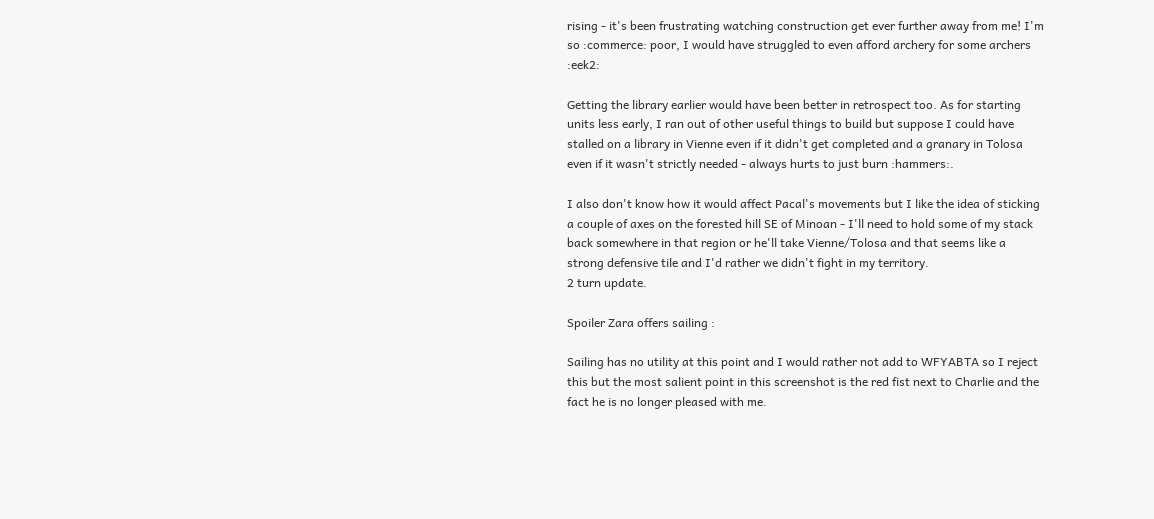rising - it's been frustrating watching construction get ever further away from me! I'm so :commerce: poor, I would have struggled to even afford archery for some archers :eek2:

Getting the library earlier would have been better in retrospect too. As for starting units less early, I ran out of other useful things to build but suppose I could have stalled on a library in Vienne even if it didn't get completed and a granary in Tolosa even if it wasn't strictly needed - always hurts to just burn :hammers:.

I also don't know how it would affect Pacal's movements but I like the idea of sticking a couple of axes on the forested hill SE of Minoan - I'll need to hold some of my stack back somewhere in that region or he'll take Vienne/Tolosa and that seems like a strong defensive tile and I'd rather we didn't fight in my territory.
2 turn update.

Spoiler Zara offers sailing :

Sailing has no utility at this point and I would rather not add to WFYABTA so I reject this but the most salient point in this screenshot is the red fist next to Charlie and the fact he is no longer pleased with me.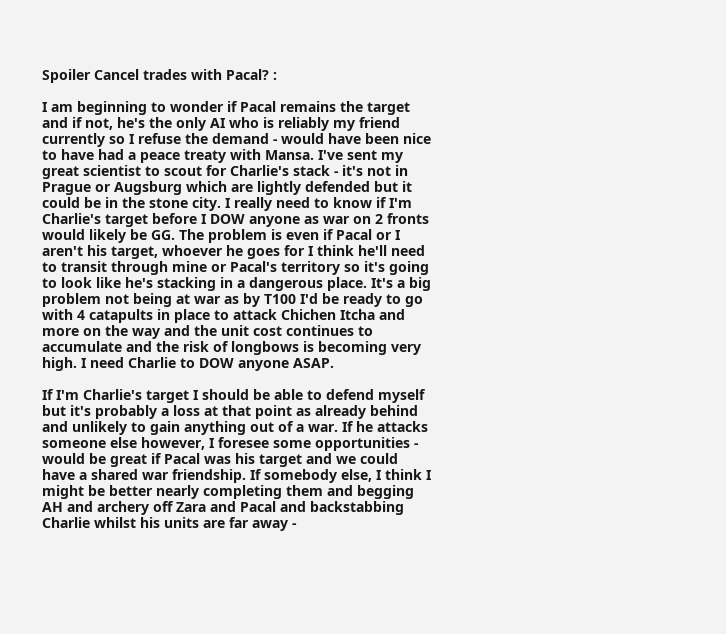Spoiler Cancel trades with Pacal? :

I am beginning to wonder if Pacal remains the target and if not, he's the only AI who is reliably my friend currently so I refuse the demand - would have been nice to have had a peace treaty with Mansa. I've sent my great scientist to scout for Charlie's stack - it's not in Prague or Augsburg which are lightly defended but it could be in the stone city. I really need to know if I'm Charlie's target before I DOW anyone as war on 2 fronts would likely be GG. The problem is even if Pacal or I aren't his target, whoever he goes for I think he'll need to transit through mine or Pacal's territory so it's going to look like he's stacking in a dangerous place. It's a big problem not being at war as by T100 I'd be ready to go with 4 catapults in place to attack Chichen Itcha and more on the way and the unit cost continues to accumulate and the risk of longbows is becoming very high. I need Charlie to DOW anyone ASAP.

If I'm Charlie's target I should be able to defend myself but it's probably a loss at that point as already behind and unlikely to gain anything out of a war. If he attacks someone else however, I foresee some opportunities - would be great if Pacal was his target and we could have a shared war friendship. If somebody else, I think I might be better nearly completing them and begging AH and archery off Zara and Pacal and backstabbing Charlie whilst his units are far away -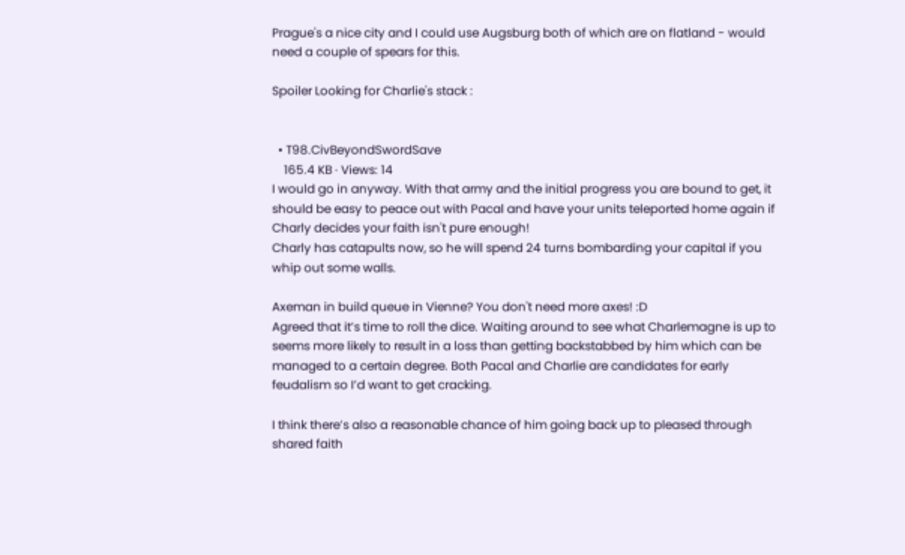Prague's a nice city and I could use Augsburg both of which are on flatland - would need a couple of spears for this.

Spoiler Looking for Charlie's stack :


  • T98.CivBeyondSwordSave
    165.4 KB · Views: 14
I would go in anyway. With that army and the initial progress you are bound to get, it should be easy to peace out with Pacal and have your units teleported home again if Charly decides your faith isn't pure enough!
Charly has catapults now, so he will spend 24 turns bombarding your capital if you whip out some walls.

Axeman in build queue in Vienne? You don't need more axes! :D
Agreed that it’s time to roll the dice. Waiting around to see what Charlemagne is up to seems more likely to result in a loss than getting backstabbed by him which can be managed to a certain degree. Both Pacal and Charlie are candidates for early feudalism so I’d want to get cracking.

I think there’s also a reasonable chance of him going back up to pleased through shared faith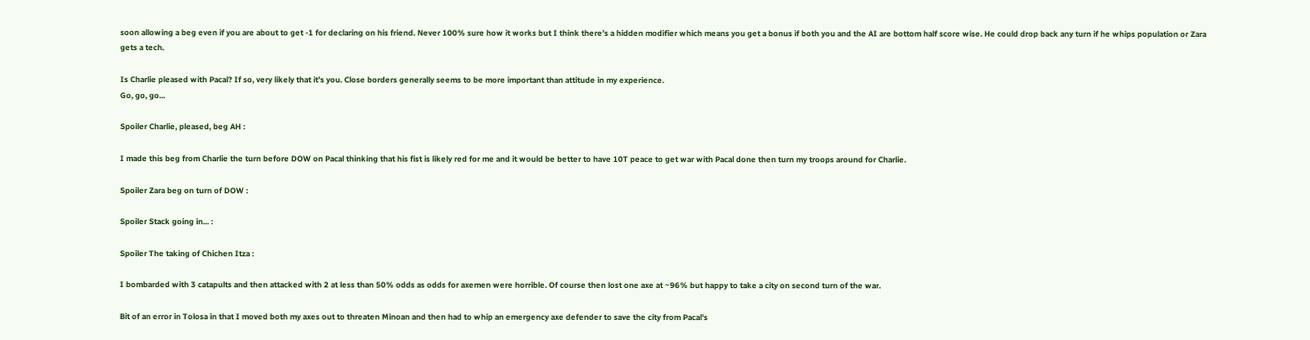soon allowing a beg even if you are about to get -1 for declaring on his friend. Never 100% sure how it works but I think there’s a hidden modifier which means you get a bonus if both you and the AI are bottom half score wise. He could drop back any turn if he whips population or Zara gets a tech.

Is Charlie pleased with Pacal? If so, very likely that it’s you. Close borders generally seems to be more important than attitude in my experience.
Go, go, go...

Spoiler Charlie, pleased, beg AH :

I made this beg from Charlie the turn before DOW on Pacal thinking that his fist is likely red for me and it would be better to have 10T peace to get war with Pacal done then turn my troops around for Charlie.

Spoiler Zara beg on turn of DOW :

Spoiler Stack going in... :

Spoiler The taking of Chichen Itza :

I bombarded with 3 catapults and then attacked with 2 at less than 50% odds as odds for axemen were horrible. Of course then lost one axe at ~96% but happy to take a city on second turn of the war.

Bit of an error in Tolosa in that I moved both my axes out to threaten Minoan and then had to whip an emergency axe defender to save the city from Pacal's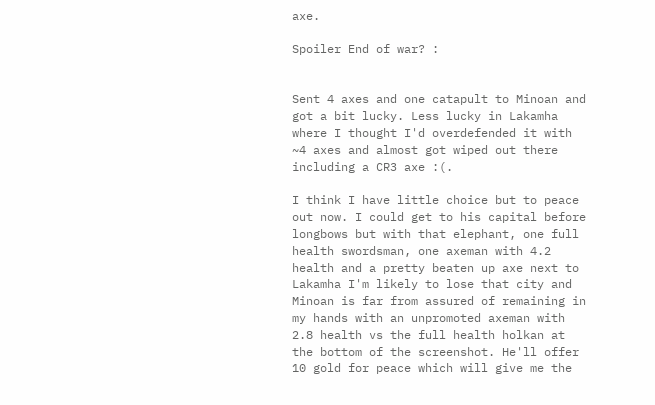axe.

Spoiler End of war? :


Sent 4 axes and one catapult to Minoan and got a bit lucky. Less lucky in Lakamha where I thought I'd overdefended it with ~4 axes and almost got wiped out there including a CR3 axe :(.

I think I have little choice but to peace out now. I could get to his capital before longbows but with that elephant, one full health swordsman, one axeman with 4.2 health and a pretty beaten up axe next to Lakamha I'm likely to lose that city and Minoan is far from assured of remaining in my hands with an unpromoted axeman with 2.8 health vs the full health holkan at the bottom of the screenshot. He'll offer 10 gold for peace which will give me the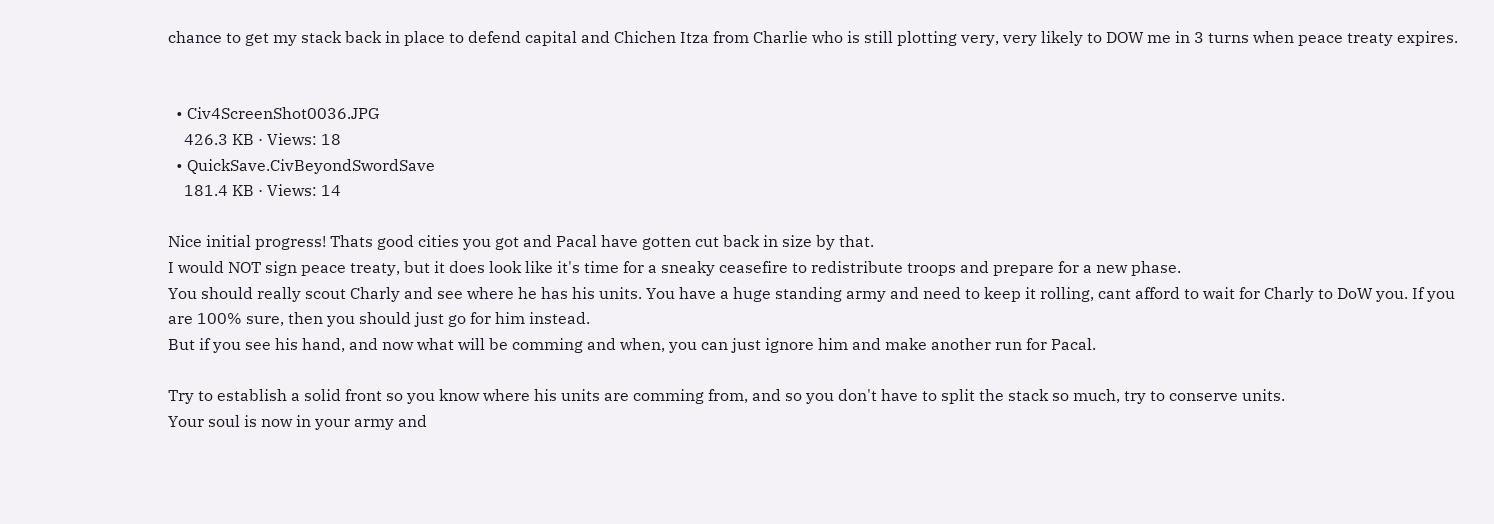chance to get my stack back in place to defend capital and Chichen Itza from Charlie who is still plotting very, very likely to DOW me in 3 turns when peace treaty expires.


  • Civ4ScreenShot0036.JPG
    426.3 KB · Views: 18
  • QuickSave.CivBeyondSwordSave
    181.4 KB · Views: 14

Nice initial progress! Thats good cities you got and Pacal have gotten cut back in size by that.
I would NOT sign peace treaty, but it does look like it's time for a sneaky ceasefire to redistribute troops and prepare for a new phase.
You should really scout Charly and see where he has his units. You have a huge standing army and need to keep it rolling, cant afford to wait for Charly to DoW you. If you are 100% sure, then you should just go for him instead.
But if you see his hand, and now what will be comming and when, you can just ignore him and make another run for Pacal.

Try to establish a solid front so you know where his units are comming from, and so you don't have to split the stack so much, try to conserve units.
Your soul is now in your army and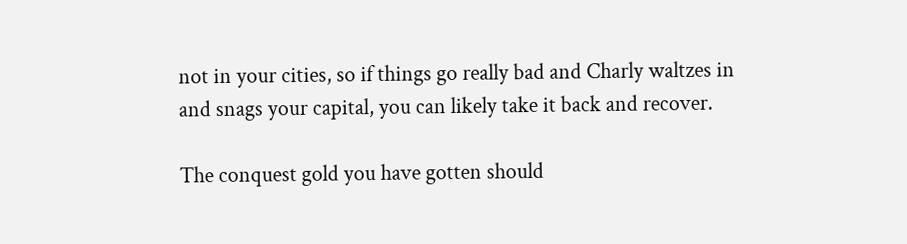not in your cities, so if things go really bad and Charly waltzes in and snags your capital, you can likely take it back and recover.

The conquest gold you have gotten should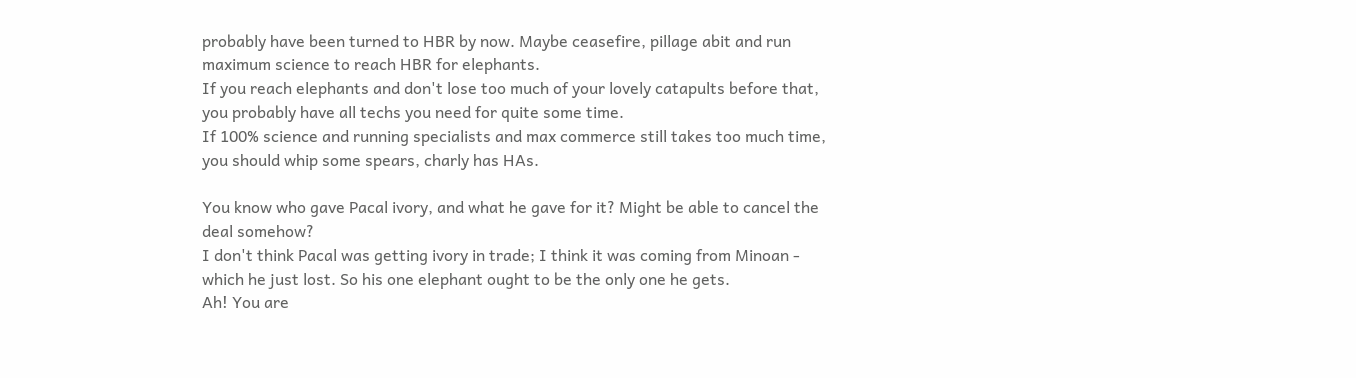probably have been turned to HBR by now. Maybe ceasefire, pillage abit and run maximum science to reach HBR for elephants.
If you reach elephants and don't lose too much of your lovely catapults before that, you probably have all techs you need for quite some time.
If 100% science and running specialists and max commerce still takes too much time, you should whip some spears, charly has HAs.

You know who gave Pacal ivory, and what he gave for it? Might be able to cancel the deal somehow?
I don't think Pacal was getting ivory in trade; I think it was coming from Minoan - which he just lost. So his one elephant ought to be the only one he gets.
Ah! You are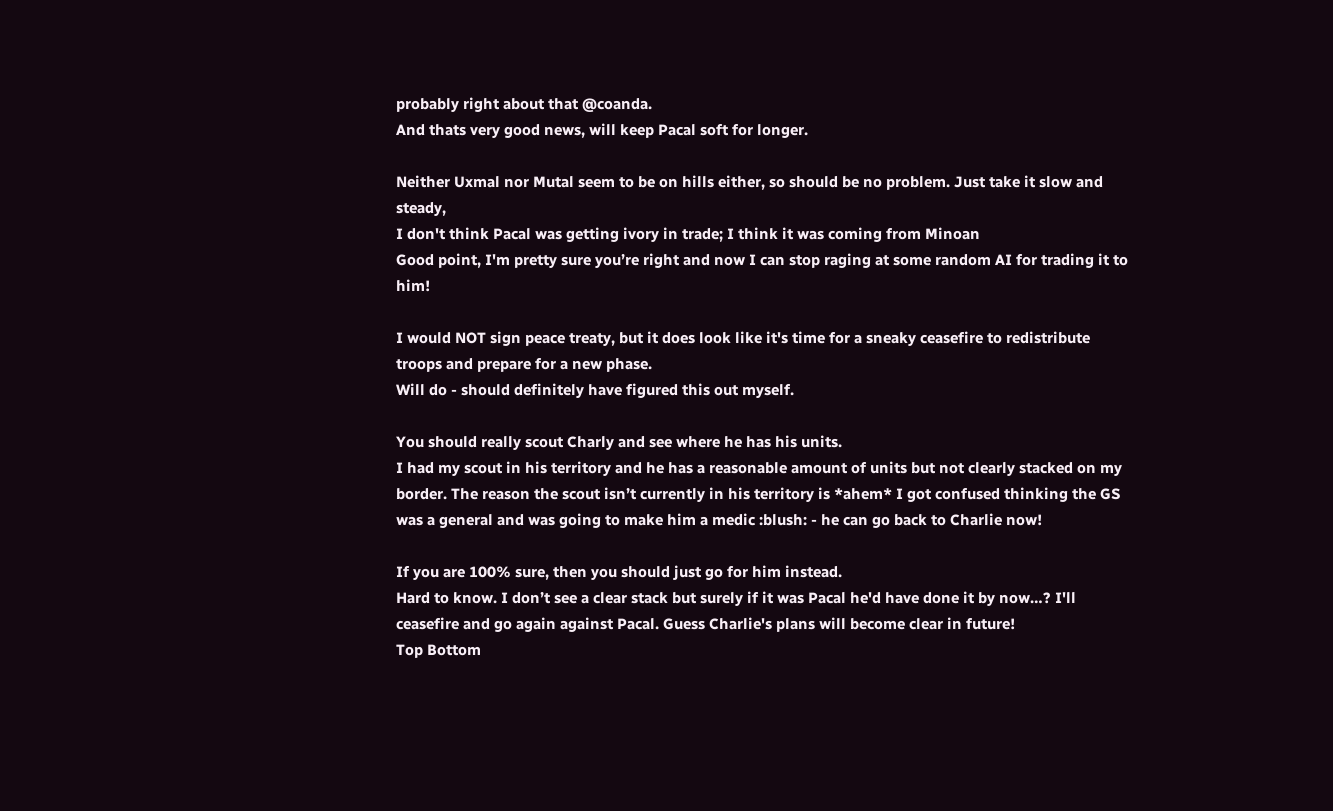probably right about that @coanda.
And thats very good news, will keep Pacal soft for longer.

Neither Uxmal nor Mutal seem to be on hills either, so should be no problem. Just take it slow and steady,
I don't think Pacal was getting ivory in trade; I think it was coming from Minoan
Good point, I'm pretty sure you’re right and now I can stop raging at some random AI for trading it to him!

I would NOT sign peace treaty, but it does look like it's time for a sneaky ceasefire to redistribute troops and prepare for a new phase.
Will do - should definitely have figured this out myself.

You should really scout Charly and see where he has his units.
I had my scout in his territory and he has a reasonable amount of units but not clearly stacked on my border. The reason the scout isn’t currently in his territory is *ahem* I got confused thinking the GS was a general and was going to make him a medic :blush: - he can go back to Charlie now!

If you are 100% sure, then you should just go for him instead.
Hard to know. I don’t see a clear stack but surely if it was Pacal he'd have done it by now…? I'll ceasefire and go again against Pacal. Guess Charlie's plans will become clear in future!
Top Bottom